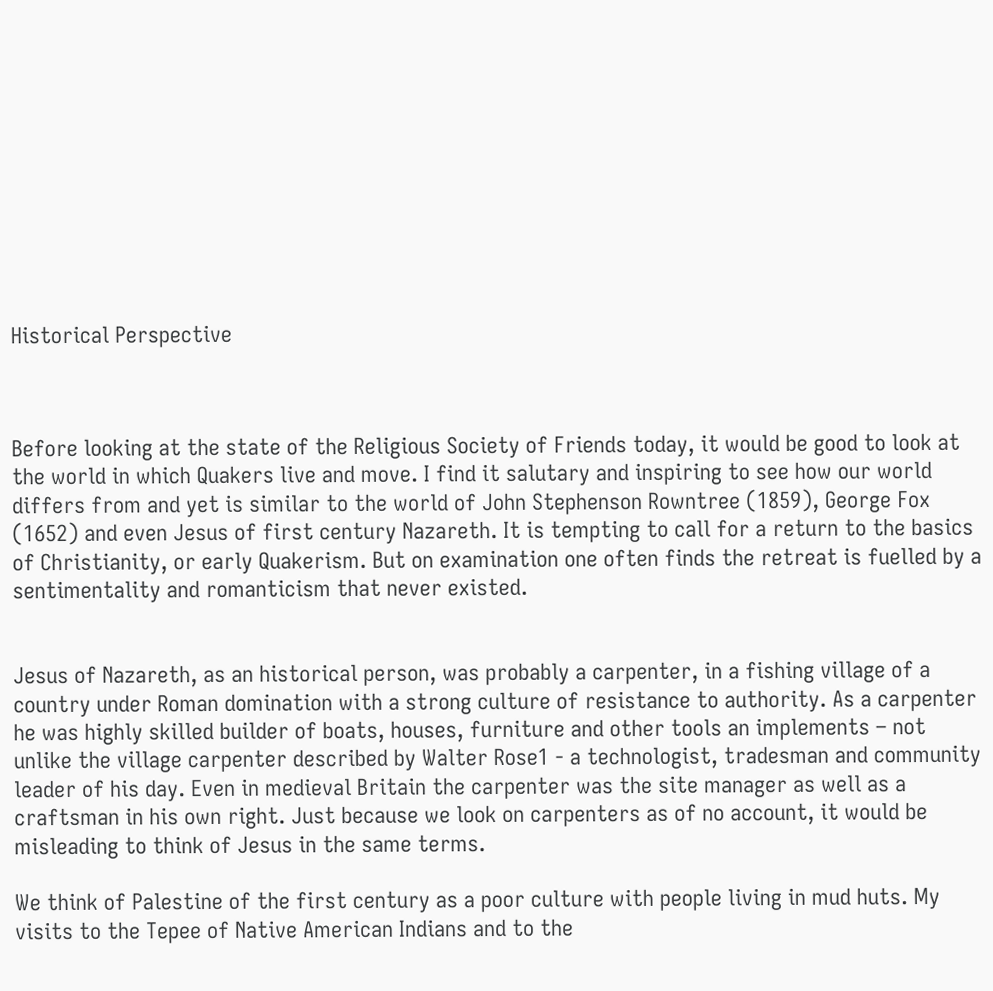Historical Perspective



Before looking at the state of the Religious Society of Friends today, it would be good to look at the world in which Quakers live and move. I find it salutary and inspiring to see how our world differs from and yet is similar to the world of John Stephenson Rowntree (1859), George Fox (1652) and even Jesus of first century Nazareth. It is tempting to call for a return to the basics of Christianity, or early Quakerism. But on examination one often finds the retreat is fuelled by a sentimentality and romanticism that never existed.


Jesus of Nazareth, as an historical person, was probably a carpenter, in a fishing village of a country under Roman domination with a strong culture of resistance to authority. As a carpenter he was highly skilled builder of boats, houses, furniture and other tools an implements – not unlike the village carpenter described by Walter Rose1 - a technologist, tradesman and community leader of his day. Even in medieval Britain the carpenter was the site manager as well as a craftsman in his own right. Just because we look on carpenters as of no account, it would be misleading to think of Jesus in the same terms.

We think of Palestine of the first century as a poor culture with people living in mud huts. My visits to the Tepee of Native American Indians and to the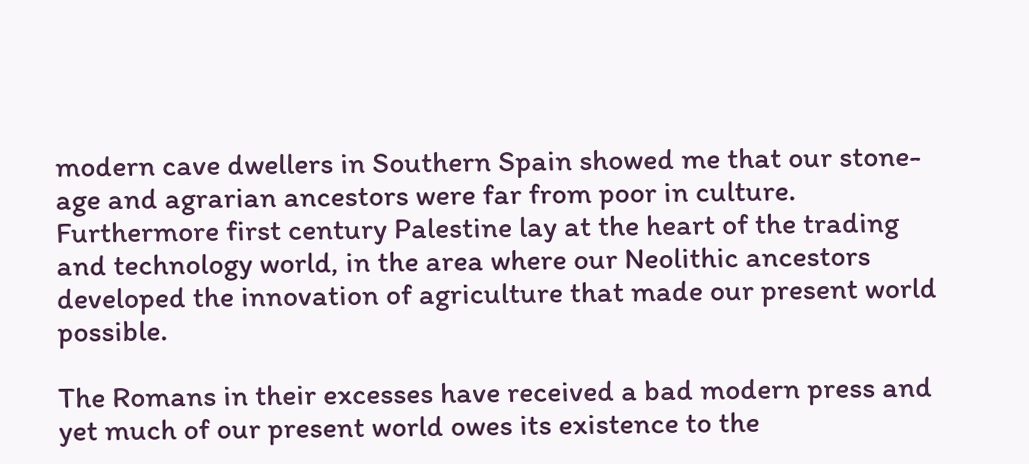modern cave dwellers in Southern Spain showed me that our stone-age and agrarian ancestors were far from poor in culture. Furthermore first century Palestine lay at the heart of the trading and technology world, in the area where our Neolithic ancestors developed the innovation of agriculture that made our present world possible.

The Romans in their excesses have received a bad modern press and yet much of our present world owes its existence to the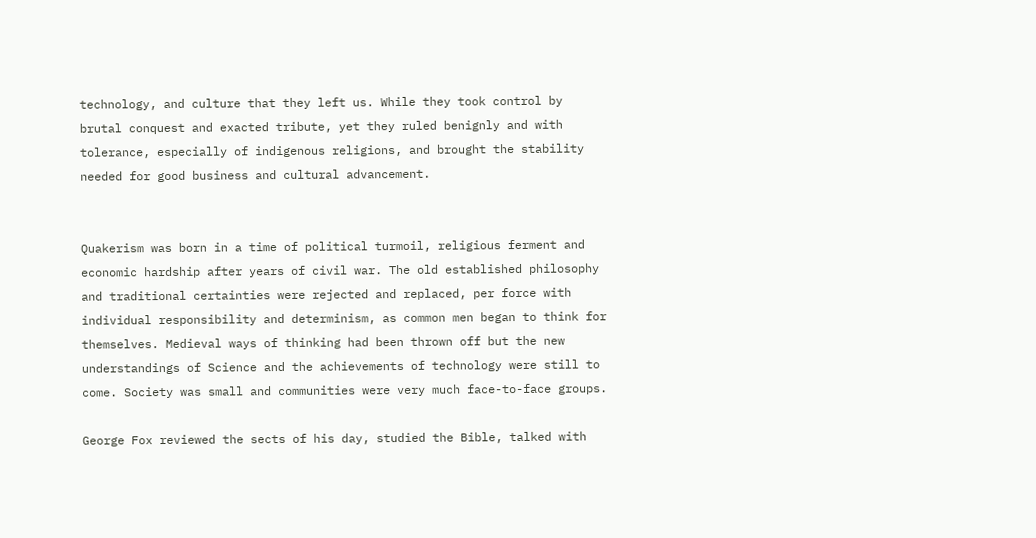technology, and culture that they left us. While they took control by brutal conquest and exacted tribute, yet they ruled benignly and with tolerance, especially of indigenous religions, and brought the stability needed for good business and cultural advancement.


Quakerism was born in a time of political turmoil, religious ferment and economic hardship after years of civil war. The old established philosophy and traditional certainties were rejected and replaced, per force with individual responsibility and determinism, as common men began to think for themselves. Medieval ways of thinking had been thrown off but the new understandings of Science and the achievements of technology were still to come. Society was small and communities were very much face-to-face groups.

George Fox reviewed the sects of his day, studied the Bible, talked with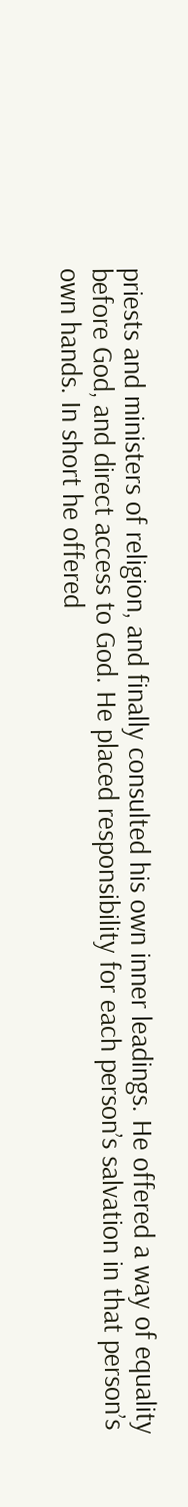priests and ministers of religion, and finally consulted his own inner leadings. He offered a way of equality before God, and direct access to God. He placed responsibility for each person’s salvation in that person’s own hands. In short he offered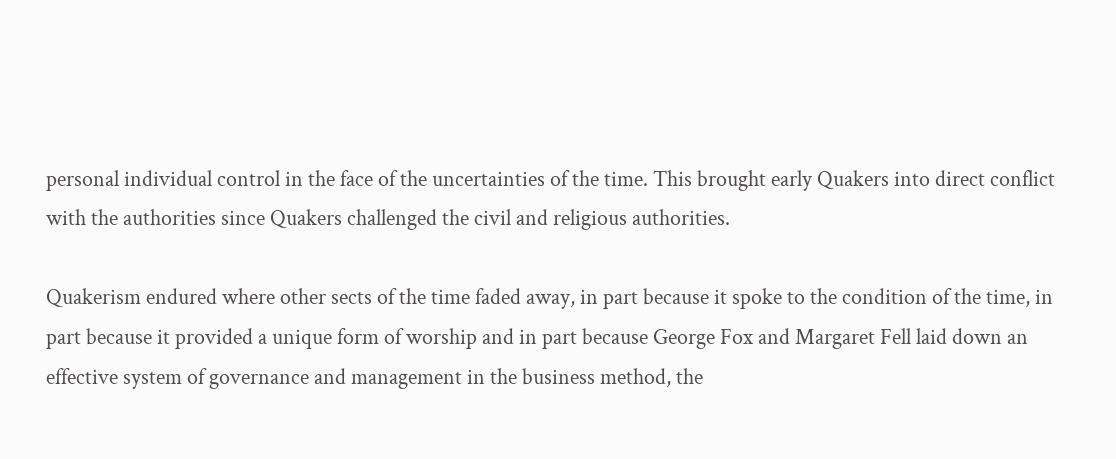personal individual control in the face of the uncertainties of the time. This brought early Quakers into direct conflict with the authorities since Quakers challenged the civil and religious authorities.

Quakerism endured where other sects of the time faded away, in part because it spoke to the condition of the time, in part because it provided a unique form of worship and in part because George Fox and Margaret Fell laid down an effective system of governance and management in the business method, the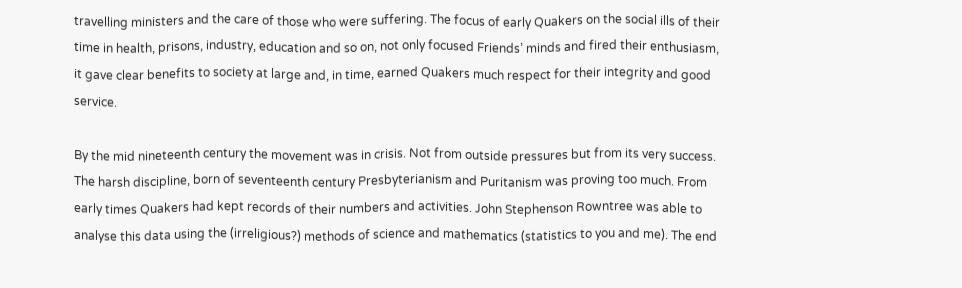travelling ministers and the care of those who were suffering. The focus of early Quakers on the social ills of their time in health, prisons, industry, education and so on, not only focused Friends’ minds and fired their enthusiasm, it gave clear benefits to society at large and, in time, earned Quakers much respect for their integrity and good service.

By the mid nineteenth century the movement was in crisis. Not from outside pressures but from its very success. The harsh discipline, born of seventeenth century Presbyterianism and Puritanism was proving too much. From early times Quakers had kept records of their numbers and activities. John Stephenson Rowntree was able to analyse this data using the (irreligious?) methods of science and mathematics (statistics to you and me). The end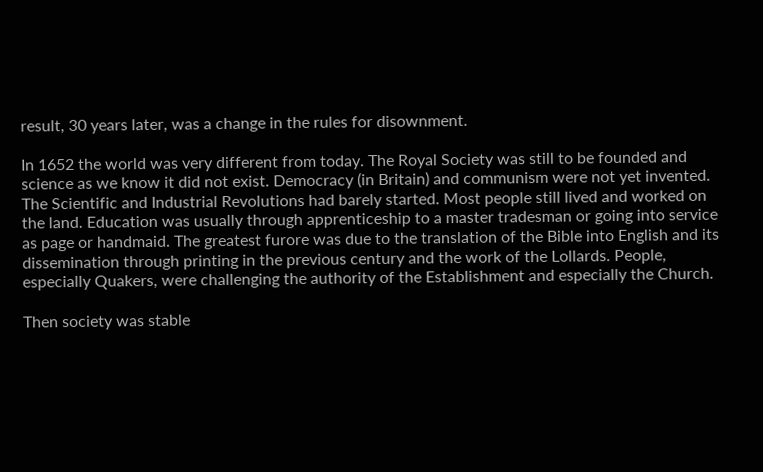result, 30 years later, was a change in the rules for disownment.

In 1652 the world was very different from today. The Royal Society was still to be founded and science as we know it did not exist. Democracy (in Britain) and communism were not yet invented. The Scientific and Industrial Revolutions had barely started. Most people still lived and worked on the land. Education was usually through apprenticeship to a master tradesman or going into service as page or handmaid. The greatest furore was due to the translation of the Bible into English and its dissemination through printing in the previous century and the work of the Lollards. People, especially Quakers, were challenging the authority of the Establishment and especially the Church.

Then society was stable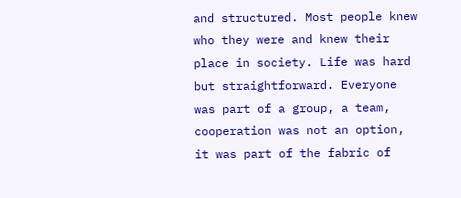and structured. Most people knew who they were and knew their place in society. Life was hard but straightforward. Everyone was part of a group, a team, cooperation was not an option, it was part of the fabric of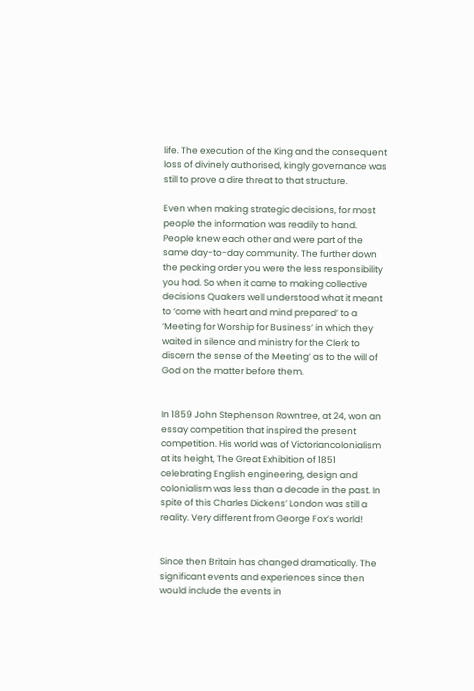life. The execution of the King and the consequent loss of divinely authorised, kingly governance was still to prove a dire threat to that structure.

Even when making strategic decisions, for most people the information was readily to hand. People knew each other and were part of the same day-to-day community. The further down the pecking order you were the less responsibility you had. So when it came to making collective decisions Quakers well understood what it meant to ‘come with heart and mind prepared’ to a ‘Meeting for Worship for Business’ in which they waited in silence and ministry for the Clerk to discern the sense of the Meeting’ as to the will of God on the matter before them.


In 1859 John Stephenson Rowntree, at 24, won an essay competition that inspired the present competition. His world was of Victoriancolonialism at its height, The Great Exhibition of 1851 celebrating English engineering, design and colonialism was less than a decade in the past. In spite of this Charles Dickens’ London was still a reality. Very different from George Fox’s world!


Since then Britain has changed dramatically. The significant events and experiences since then would include the events in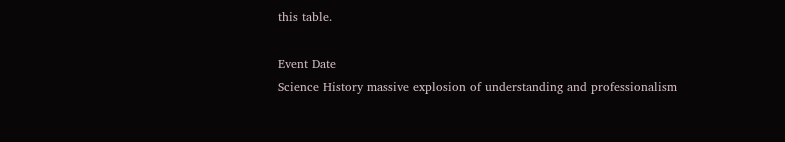this table.

Event Date
Science History massive explosion of understanding and professionalism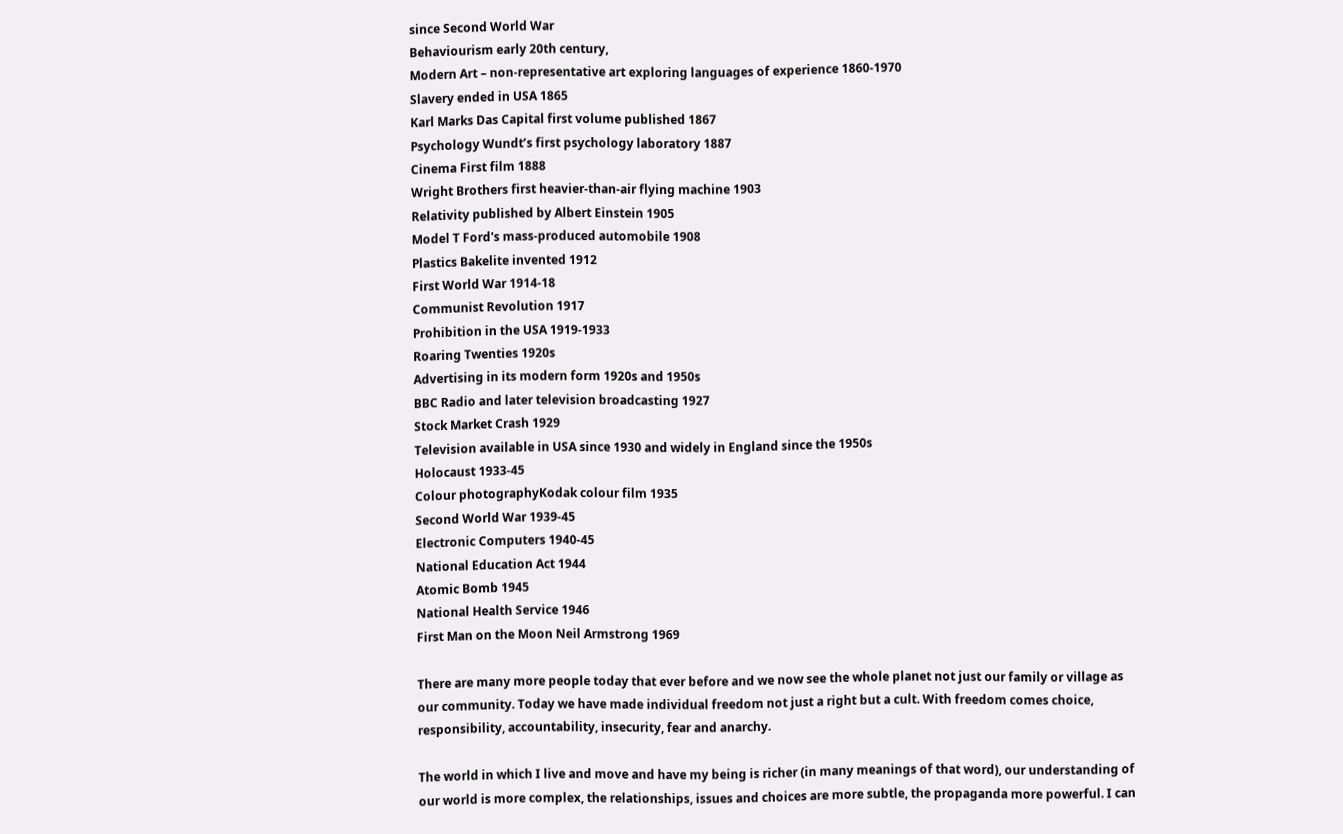since Second World War
Behaviourism early 20th century,
Modern Art – non-representative art exploring languages of experience 1860-1970
Slavery ended in USA 1865
Karl Marks Das Capital first volume published 1867
Psychology Wundt’s first psychology laboratory 1887
Cinema First film 1888
Wright Brothers first heavier-than-air flying machine 1903
Relativity published by Albert Einstein 1905
Model T Ford's mass-produced automobile 1908
Plastics Bakelite invented 1912
First World War 1914-18
Communist Revolution 1917
Prohibition in the USA 1919-1933
Roaring Twenties 1920s
Advertising in its modern form 1920s and 1950s
BBC Radio and later television broadcasting 1927
Stock Market Crash 1929
Television available in USA since 1930 and widely in England since the 1950s
Holocaust 1933-45
Colour photographyKodak colour film 1935
Second World War 1939-45
Electronic Computers 1940-45
National Education Act 1944
Atomic Bomb 1945
National Health Service 1946
First Man on the Moon Neil Armstrong 1969

There are many more people today that ever before and we now see the whole planet not just our family or village as our community. Today we have made individual freedom not just a right but a cult. With freedom comes choice, responsibility, accountability, insecurity, fear and anarchy.

The world in which I live and move and have my being is richer (in many meanings of that word), our understanding of our world is more complex, the relationships, issues and choices are more subtle, the propaganda more powerful. I can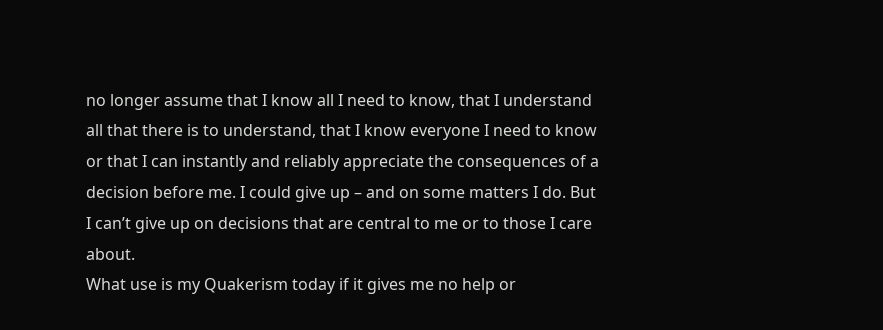no longer assume that I know all I need to know, that I understand all that there is to understand, that I know everyone I need to know or that I can instantly and reliably appreciate the consequences of a decision before me. I could give up – and on some matters I do. But I can’t give up on decisions that are central to me or to those I care about.
What use is my Quakerism today if it gives me no help or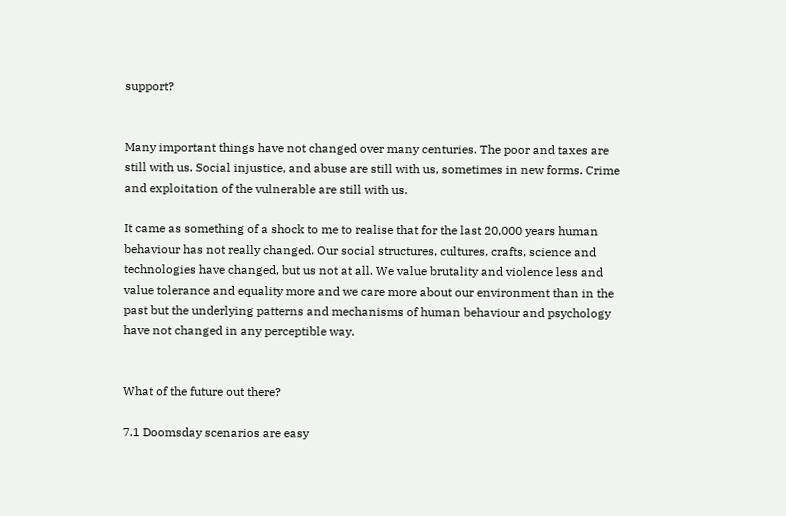support?


Many important things have not changed over many centuries. The poor and taxes are still with us. Social injustice, and abuse are still with us, sometimes in new forms. Crime and exploitation of the vulnerable are still with us.

It came as something of a shock to me to realise that for the last 20,000 years human behaviour has not really changed. Our social structures, cultures, crafts, science and technologies have changed, but us not at all. We value brutality and violence less and value tolerance and equality more and we care more about our environment than in the past but the underlying patterns and mechanisms of human behaviour and psychology have not changed in any perceptible way.


What of the future out there?

7.1 Doomsday scenarios are easy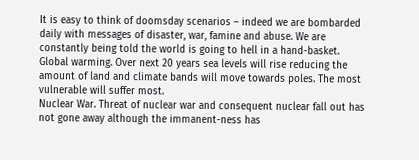It is easy to think of doomsday scenarios – indeed we are bombarded daily with messages of disaster, war, famine and abuse. We are constantly being told the world is going to hell in a hand-basket.
Global warming. Over next 20 years sea levels will rise reducing the amount of land and climate bands will move towards poles. The most vulnerable will suffer most.
Nuclear War. Threat of nuclear war and consequent nuclear fall out has not gone away although the immanent-ness has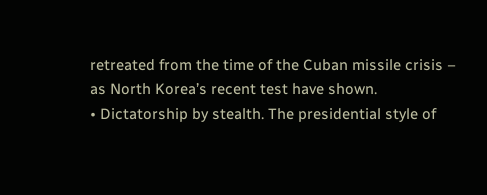retreated from the time of the Cuban missile crisis – as North Korea’s recent test have shown.
• Dictatorship by stealth. The presidential style of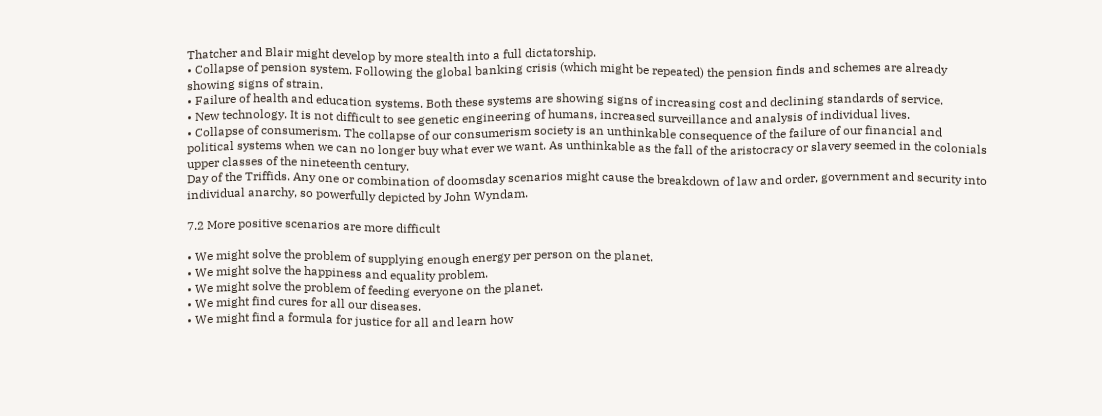Thatcher and Blair might develop by more stealth into a full dictatorship.
• Collapse of pension system. Following the global banking crisis (which might be repeated) the pension finds and schemes are already showing signs of strain.
• Failure of health and education systems. Both these systems are showing signs of increasing cost and declining standards of service.
• New technology. It is not difficult to see genetic engineering of humans, increased surveillance and analysis of individual lives.
• Collapse of consumerism. The collapse of our consumerism society is an unthinkable consequence of the failure of our financial and political systems when we can no longer buy what ever we want. As unthinkable as the fall of the aristocracy or slavery seemed in the colonials upper classes of the nineteenth century.
Day of the Triffids. Any one or combination of doomsday scenarios might cause the breakdown of law and order, government and security into individual anarchy, so powerfully depicted by John Wyndam.

7.2 More positive scenarios are more difficult

• We might solve the problem of supplying enough energy per person on the planet.
• We might solve the happiness and equality problem.
• We might solve the problem of feeding everyone on the planet.
• We might find cures for all our diseases.
• We might find a formula for justice for all and learn how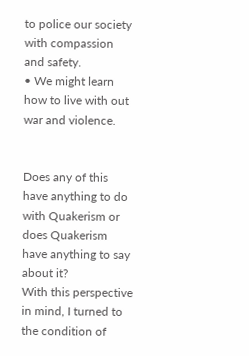to police our society with compassion and safety.
• We might learn how to live with out war and violence.


Does any of this have anything to do with Quakerism or does Quakerism have anything to say about it?
With this perspective in mind, I turned to the condition of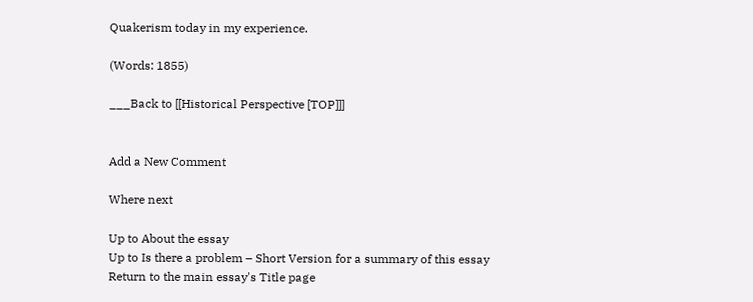Quakerism today in my experience.

(Words: 1855)

___Back to [[Historical Perspective [TOP]]]


Add a New Comment

Where next

Up to About the essay
Up to Is there a problem – Short Version for a summary of this essay
Return to the main essay's Title page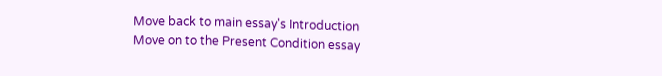Move back to main essay's Introduction
Move on to the Present Condition essay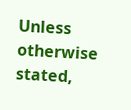Unless otherwise stated,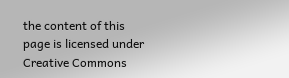the content of this page is licensed under Creative Commons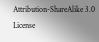Attribution-ShareAlike 3.0 License